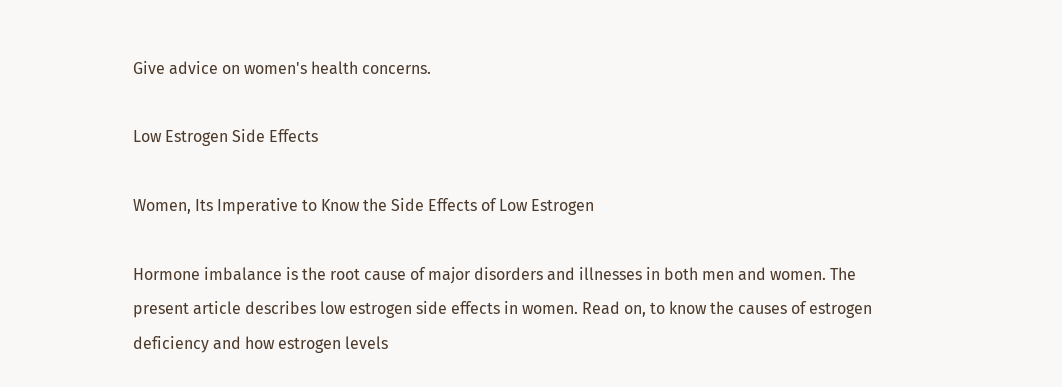Give advice on women's health concerns.

Low Estrogen Side Effects

Women, Its Imperative to Know the Side Effects of Low Estrogen

Hormone imbalance is the root cause of major disorders and illnesses in both men and women. The present article describes low estrogen side effects in women. Read on, to know the causes of estrogen deficiency and how estrogen levels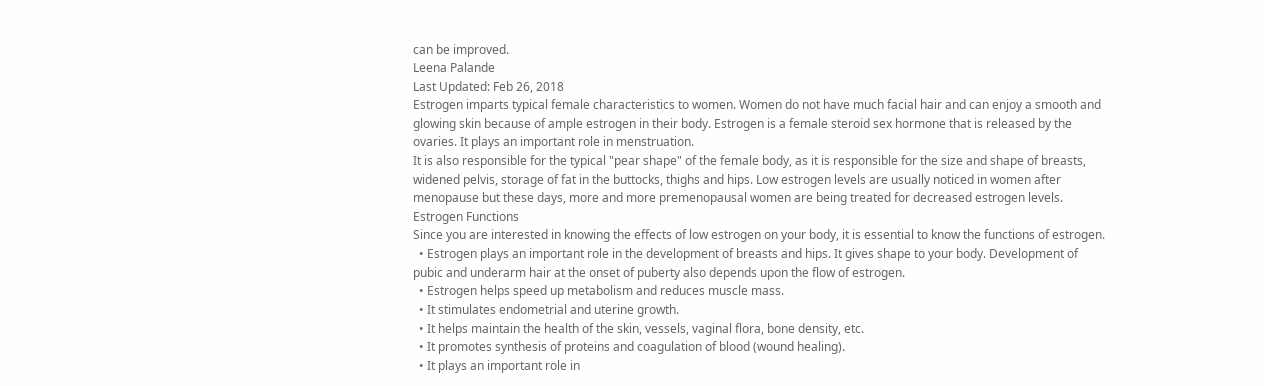can be improved.
Leena Palande
Last Updated: Feb 26, 2018
Estrogen imparts typical female characteristics to women. Women do not have much facial hair and can enjoy a smooth and glowing skin because of ample estrogen in their body. Estrogen is a female steroid sex hormone that is released by the ovaries. It plays an important role in menstruation.
It is also responsible for the typical "pear shape" of the female body, as it is responsible for the size and shape of breasts, widened pelvis, storage of fat in the buttocks, thighs and hips. Low estrogen levels are usually noticed in women after menopause but these days, more and more premenopausal women are being treated for decreased estrogen levels.
Estrogen Functions
Since you are interested in knowing the effects of low estrogen on your body, it is essential to know the functions of estrogen.
  • Estrogen plays an important role in the development of breasts and hips. It gives shape to your body. Development of pubic and underarm hair at the onset of puberty also depends upon the flow of estrogen.
  • Estrogen helps speed up metabolism and reduces muscle mass.
  • It stimulates endometrial and uterine growth.
  • It helps maintain the health of the skin, vessels, vaginal flora, bone density, etc.
  • It promotes synthesis of proteins and coagulation of blood (wound healing).
  • It plays an important role in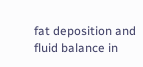fat deposition and fluid balance in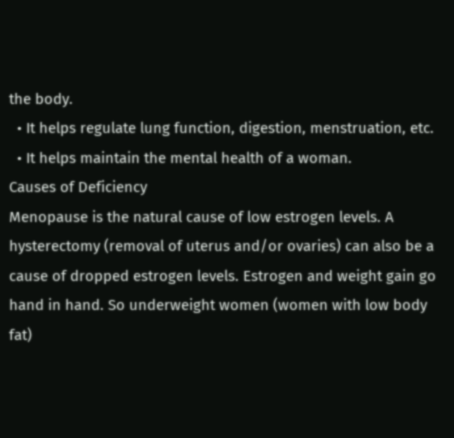the body.
  • It helps regulate lung function, digestion, menstruation, etc.
  • It helps maintain the mental health of a woman.
Causes of Deficiency
Menopause is the natural cause of low estrogen levels. A hysterectomy (removal of uterus and/or ovaries) can also be a cause of dropped estrogen levels. Estrogen and weight gain go hand in hand. So underweight women (women with low body fat)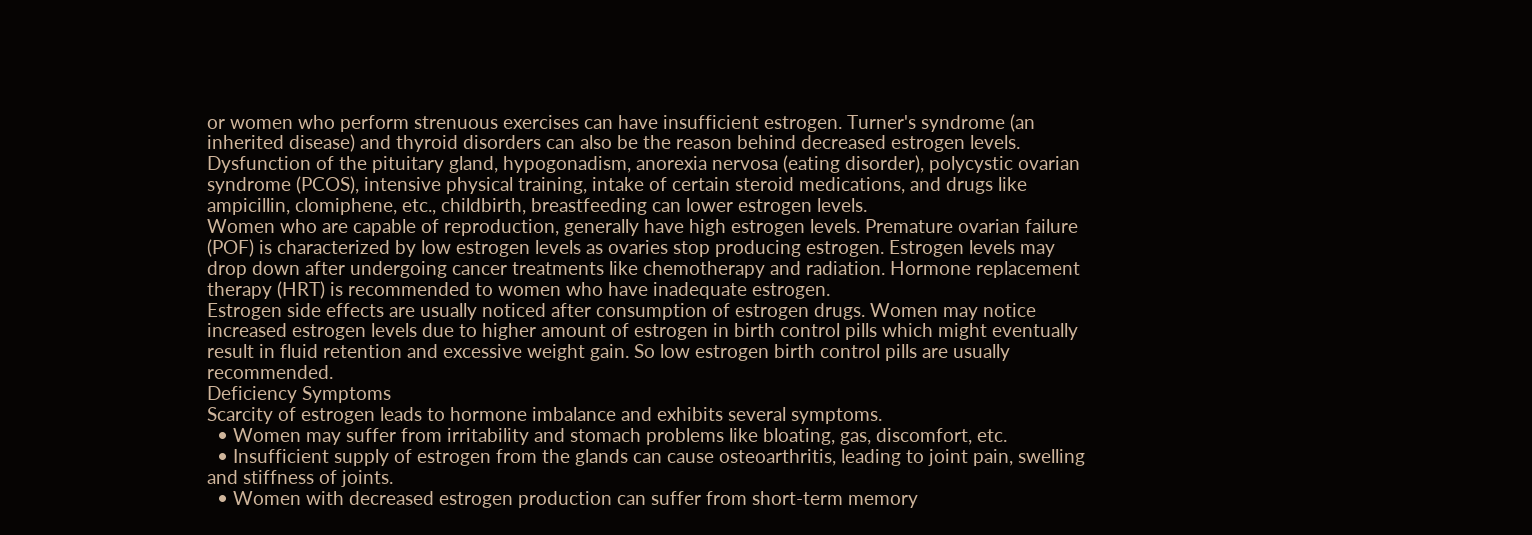or women who perform strenuous exercises can have insufficient estrogen. Turner's syndrome (an inherited disease) and thyroid disorders can also be the reason behind decreased estrogen levels.
Dysfunction of the pituitary gland, hypogonadism, anorexia nervosa (eating disorder), polycystic ovarian syndrome (PCOS), intensive physical training, intake of certain steroid medications, and drugs like ampicillin, clomiphene, etc., childbirth, breastfeeding can lower estrogen levels.
Women who are capable of reproduction, generally have high estrogen levels. Premature ovarian failure (POF) is characterized by low estrogen levels as ovaries stop producing estrogen. Estrogen levels may drop down after undergoing cancer treatments like chemotherapy and radiation. Hormone replacement therapy (HRT) is recommended to women who have inadequate estrogen.
Estrogen side effects are usually noticed after consumption of estrogen drugs. Women may notice increased estrogen levels due to higher amount of estrogen in birth control pills which might eventually result in fluid retention and excessive weight gain. So low estrogen birth control pills are usually recommended.
Deficiency Symptoms
Scarcity of estrogen leads to hormone imbalance and exhibits several symptoms.
  • Women may suffer from irritability and stomach problems like bloating, gas, discomfort, etc.
  • Insufficient supply of estrogen from the glands can cause osteoarthritis, leading to joint pain, swelling and stiffness of joints.
  • Women with decreased estrogen production can suffer from short-term memory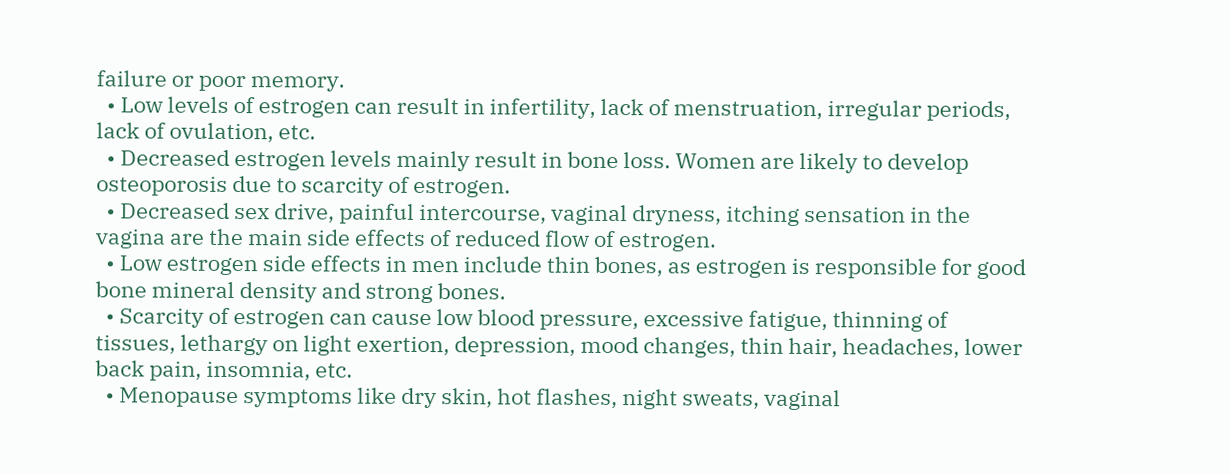failure or poor memory.
  • Low levels of estrogen can result in infertility, lack of menstruation, irregular periods, lack of ovulation, etc.
  • Decreased estrogen levels mainly result in bone loss. Women are likely to develop osteoporosis due to scarcity of estrogen.
  • Decreased sex drive, painful intercourse, vaginal dryness, itching sensation in the vagina are the main side effects of reduced flow of estrogen.
  • Low estrogen side effects in men include thin bones, as estrogen is responsible for good bone mineral density and strong bones.
  • Scarcity of estrogen can cause low blood pressure, excessive fatigue, thinning of tissues, lethargy on light exertion, depression, mood changes, thin hair, headaches, lower back pain, insomnia, etc.
  • Menopause symptoms like dry skin, hot flashes, night sweats, vaginal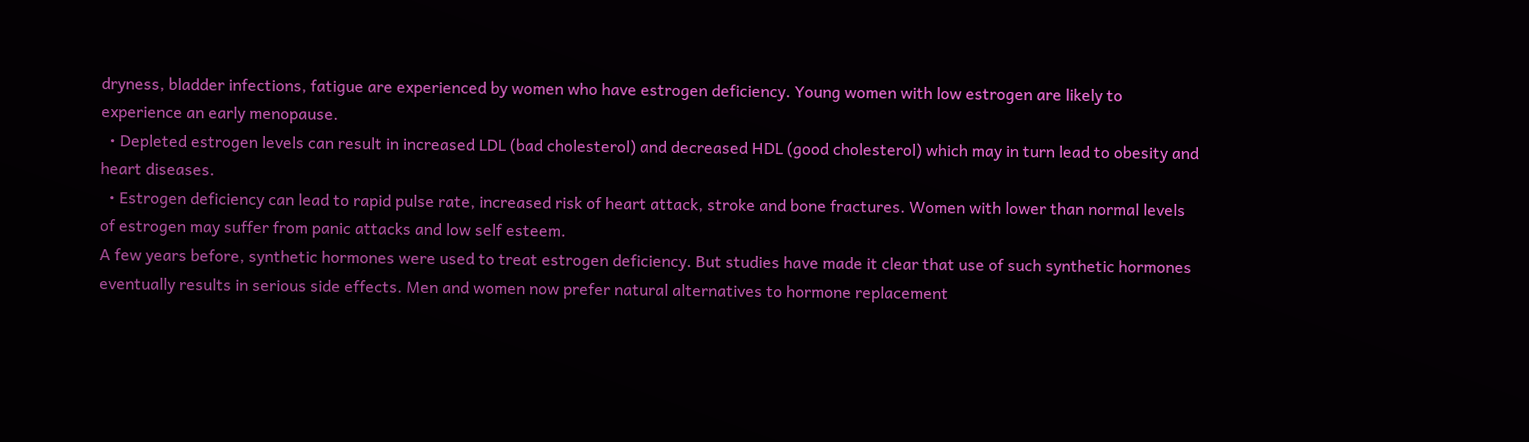dryness, bladder infections, fatigue are experienced by women who have estrogen deficiency. Young women with low estrogen are likely to experience an early menopause.
  • Depleted estrogen levels can result in increased LDL (bad cholesterol) and decreased HDL (good cholesterol) which may in turn lead to obesity and heart diseases.
  • Estrogen deficiency can lead to rapid pulse rate, increased risk of heart attack, stroke and bone fractures. Women with lower than normal levels of estrogen may suffer from panic attacks and low self esteem.
A few years before, synthetic hormones were used to treat estrogen deficiency. But studies have made it clear that use of such synthetic hormones eventually results in serious side effects. Men and women now prefer natural alternatives to hormone replacement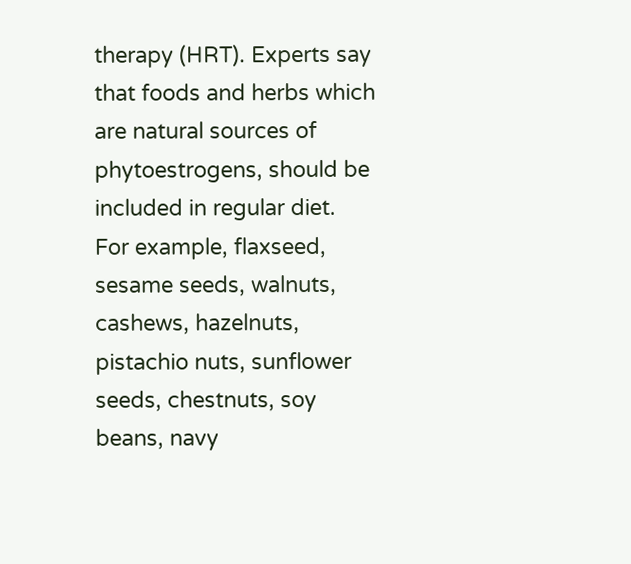therapy (HRT). Experts say that foods and herbs which are natural sources of phytoestrogens, should be included in regular diet.
For example, flaxseed, sesame seeds, walnuts, cashews, hazelnuts, pistachio nuts, sunflower seeds, chestnuts, soy beans, navy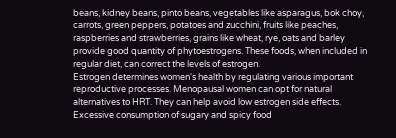beans, kidney beans, pinto beans, vegetables like asparagus, bok choy, carrots, green peppers, potatoes and zucchini, fruits like peaches, raspberries and strawberries, grains like wheat, rye, oats and barley provide good quantity of phytoestrogens. These foods, when included in regular diet, can correct the levels of estrogen.
Estrogen determines women's health by regulating various important reproductive processes. Menopausal women can opt for natural alternatives to HRT. They can help avoid low estrogen side effects. Excessive consumption of sugary and spicy food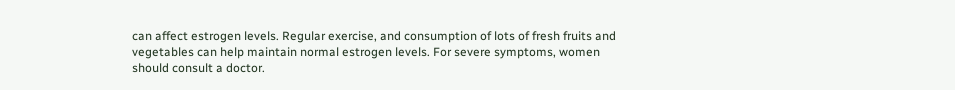can affect estrogen levels. Regular exercise, and consumption of lots of fresh fruits and vegetables can help maintain normal estrogen levels. For severe symptoms, women should consult a doctor.